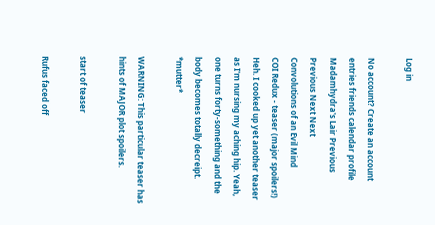Log in

No account? Create an account
entries friends calendar profile Madamhydra's Lair Previous Previous Next Next
Convolutions of an Evil Mind
COI Redux - teaser (major spoilers!)
Heh. I cooked up yet another teaser as I'm nursing my aching hip. Yeah, one turns forty-something and the body becomes totally decreipt. *mutter*

WARNING: This particular teaser has hints of MAJOR plot spoilers.

start of teaser

Rufus faced off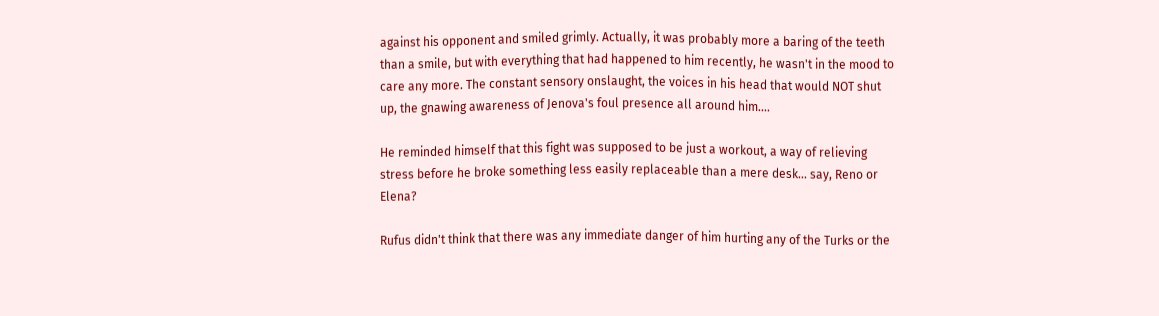against his opponent and smiled grimly. Actually, it was probably more a baring of the teeth than a smile, but with everything that had happened to him recently, he wasn't in the mood to care any more. The constant sensory onslaught, the voices in his head that would NOT shut up, the gnawing awareness of Jenova's foul presence all around him....

He reminded himself that this fight was supposed to be just a workout, a way of relieving stress before he broke something less easily replaceable than a mere desk... say, Reno or Elena?

Rufus didn't think that there was any immediate danger of him hurting any of the Turks or the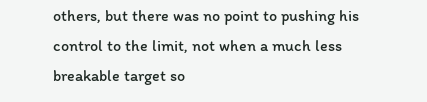others, but there was no point to pushing his control to the limit, not when a much less breakable target so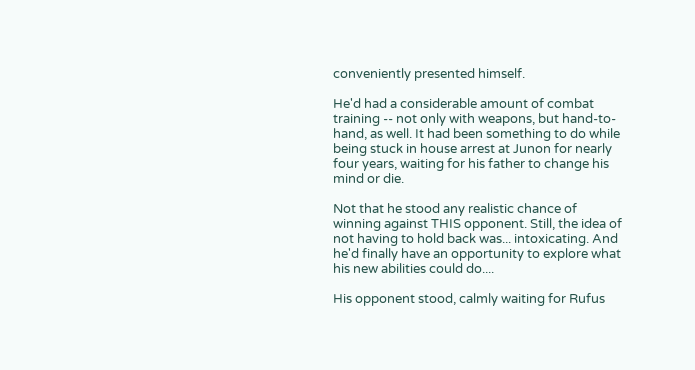conveniently presented himself.

He'd had a considerable amount of combat training -- not only with weapons, but hand-to-hand, as well. It had been something to do while being stuck in house arrest at Junon for nearly four years, waiting for his father to change his mind or die.

Not that he stood any realistic chance of winning against THIS opponent. Still, the idea of not having to hold back was... intoxicating. And he'd finally have an opportunity to explore what his new abilities could do....

His opponent stood, calmly waiting for Rufus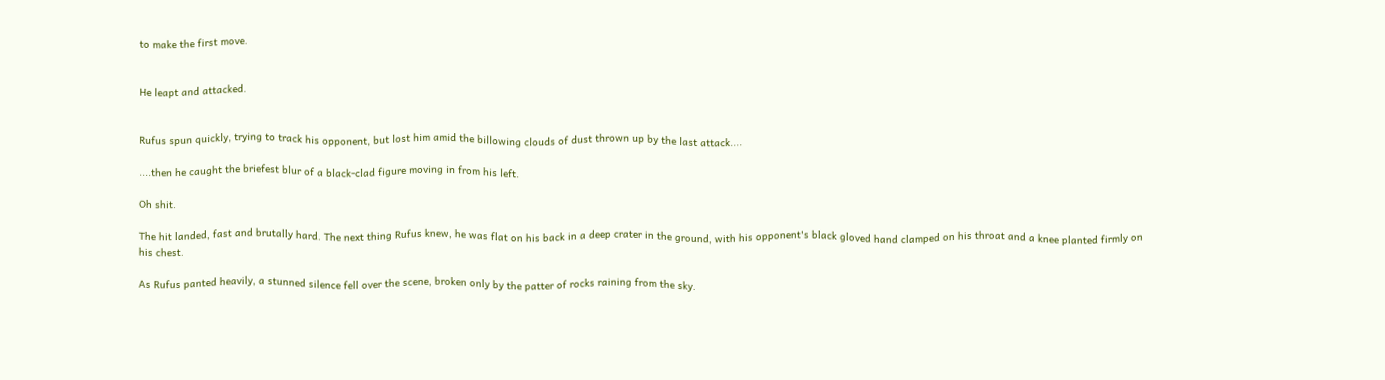to make the first move.


He leapt and attacked.


Rufus spun quickly, trying to track his opponent, but lost him amid the billowing clouds of dust thrown up by the last attack....

....then he caught the briefest blur of a black-clad figure moving in from his left.

Oh shit.

The hit landed, fast and brutally hard. The next thing Rufus knew, he was flat on his back in a deep crater in the ground, with his opponent's black gloved hand clamped on his throat and a knee planted firmly on his chest.

As Rufus panted heavily, a stunned silence fell over the scene, broken only by the patter of rocks raining from the sky.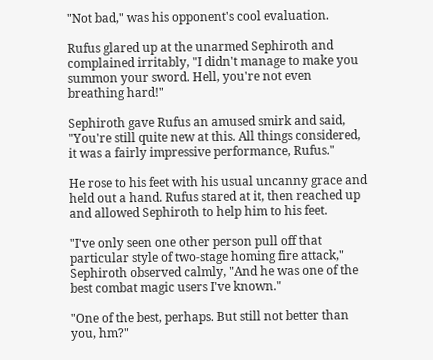"Not bad," was his opponent's cool evaluation.

Rufus glared up at the unarmed Sephiroth and complained irritably, "I didn't manage to make you summon your sword. Hell, you're not even breathing hard!"

Sephiroth gave Rufus an amused smirk and said, "You're still quite new at this. All things considered, it was a fairly impressive performance, Rufus."

He rose to his feet with his usual uncanny grace and held out a hand. Rufus stared at it, then reached up and allowed Sephiroth to help him to his feet.

"I've only seen one other person pull off that particular style of two-stage homing fire attack," Sephiroth observed calmly, "And he was one of the best combat magic users I've known."

"One of the best, perhaps. But still not better than you, hm?"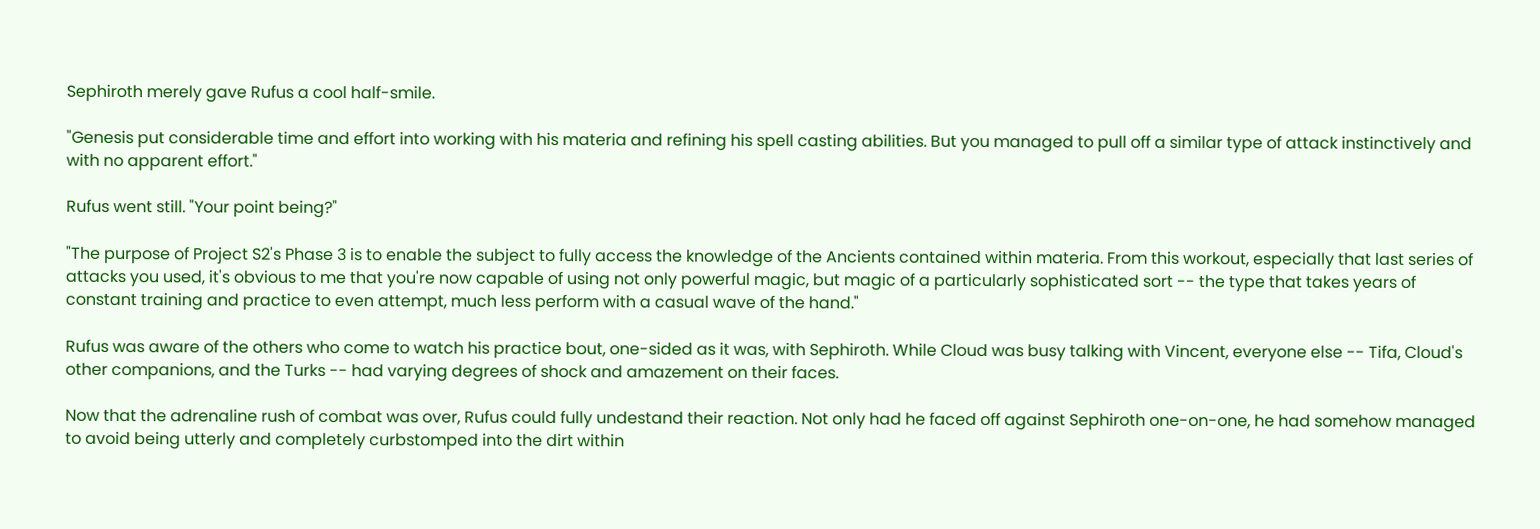Sephiroth merely gave Rufus a cool half-smile.

"Genesis put considerable time and effort into working with his materia and refining his spell casting abilities. But you managed to pull off a similar type of attack instinctively and with no apparent effort."

Rufus went still. "Your point being?"

"The purpose of Project S2's Phase 3 is to enable the subject to fully access the knowledge of the Ancients contained within materia. From this workout, especially that last series of attacks you used, it's obvious to me that you're now capable of using not only powerful magic, but magic of a particularly sophisticated sort -- the type that takes years of constant training and practice to even attempt, much less perform with a casual wave of the hand."

Rufus was aware of the others who come to watch his practice bout, one-sided as it was, with Sephiroth. While Cloud was busy talking with Vincent, everyone else -- Tifa, Cloud's other companions, and the Turks -- had varying degrees of shock and amazement on their faces.

Now that the adrenaline rush of combat was over, Rufus could fully undestand their reaction. Not only had he faced off against Sephiroth one-on-one, he had somehow managed to avoid being utterly and completely curbstomped into the dirt within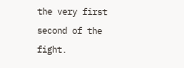the very first second of the fight.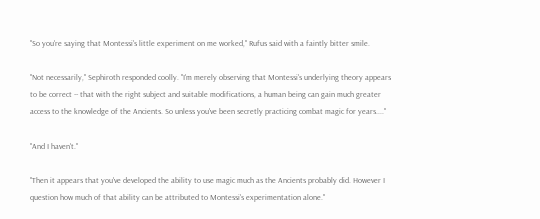"So you're saying that Montessi's little experiment on me worked," Rufus said with a faintly bitter smile.

"Not necessarily," Sephiroth responded coolly. "I'm merely observing that Montessi's underlying theory appears to be correct -- that with the right subject and suitable modifications, a human being can gain much greater access to the knowledge of the Ancients. So unless you've been secretly practicing combat magic for years...."

"And I haven't."

"Then it appears that you've developed the ability to use magic much as the Ancients probably did. However I question how much of that ability can be attributed to Montessi's experimentation alone."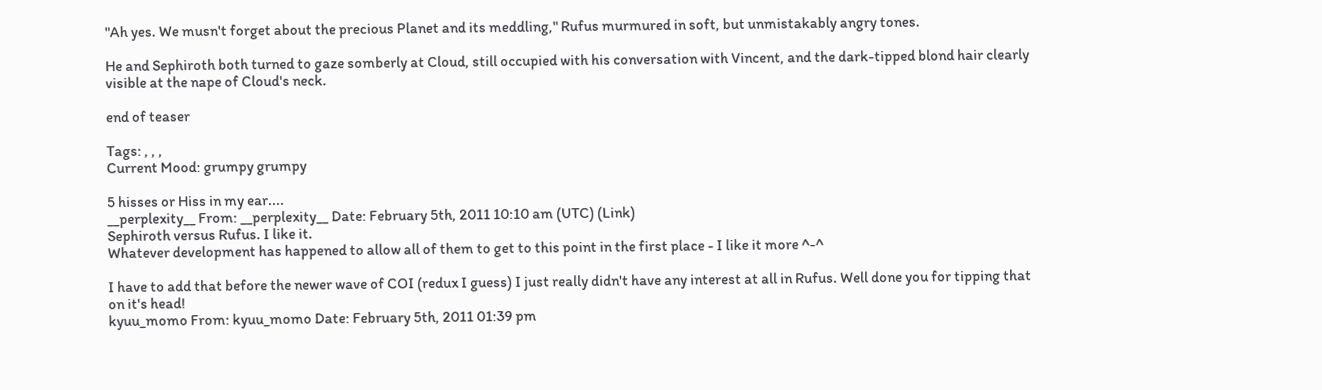"Ah yes. We musn't forget about the precious Planet and its meddling," Rufus murmured in soft, but unmistakably angry tones.

He and Sephiroth both turned to gaze somberly at Cloud, still occupied with his conversation with Vincent, and the dark-tipped blond hair clearly visible at the nape of Cloud's neck.

end of teaser

Tags: , , ,
Current Mood: grumpy grumpy

5 hisses or Hiss in my ear....
__perplexity__ From: __perplexity__ Date: February 5th, 2011 10:10 am (UTC) (Link)
Sephiroth versus Rufus. I like it.
Whatever development has happened to allow all of them to get to this point in the first place - I like it more ^-^

I have to add that before the newer wave of COI (redux I guess) I just really didn't have any interest at all in Rufus. Well done you for tipping that on it's head!
kyuu_momo From: kyuu_momo Date: February 5th, 2011 01:39 pm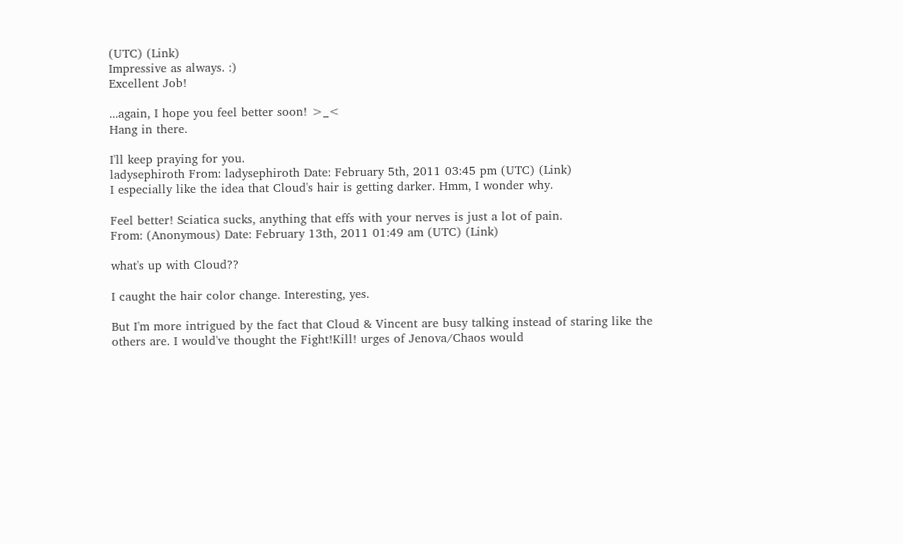(UTC) (Link)
Impressive as always. :)
Excellent Job!

...again, I hope you feel better soon! >_<
Hang in there.

I'll keep praying for you.
ladysephiroth From: ladysephiroth Date: February 5th, 2011 03:45 pm (UTC) (Link)
I especially like the idea that Cloud's hair is getting darker. Hmm, I wonder why.

Feel better! Sciatica sucks, anything that effs with your nerves is just a lot of pain.
From: (Anonymous) Date: February 13th, 2011 01:49 am (UTC) (Link)

what's up with Cloud??

I caught the hair color change. Interesting, yes.

But I'm more intrigued by the fact that Cloud & Vincent are busy talking instead of staring like the others are. I would've thought the Fight!Kill! urges of Jenova/Chaos would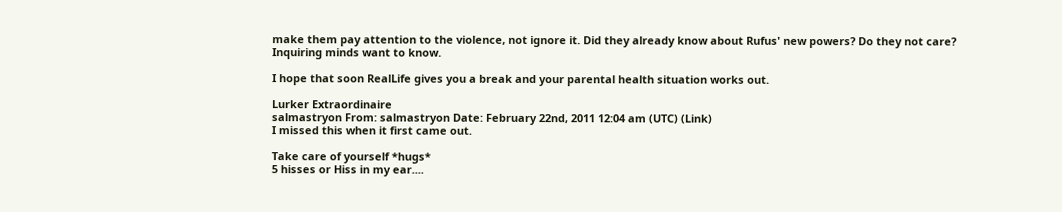make them pay attention to the violence, not ignore it. Did they already know about Rufus' new powers? Do they not care? Inquiring minds want to know.

I hope that soon RealLife gives you a break and your parental health situation works out.

Lurker Extraordinaire
salmastryon From: salmastryon Date: February 22nd, 2011 12:04 am (UTC) (Link)
I missed this when it first came out.

Take care of yourself *hugs*
5 hisses or Hiss in my ear....